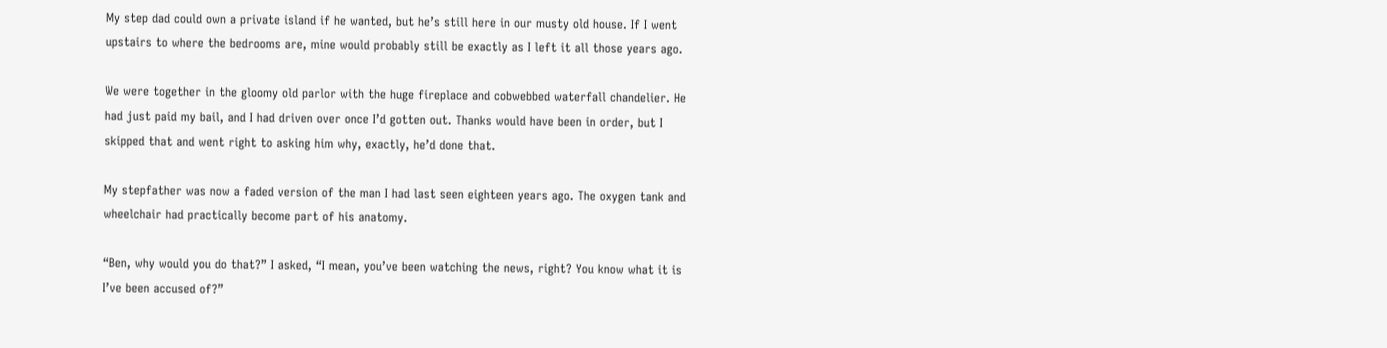My step dad could own a private island if he wanted, but he’s still here in our musty old house. If I went upstairs to where the bedrooms are, mine would probably still be exactly as I left it all those years ago.

We were together in the gloomy old parlor with the huge fireplace and cobwebbed waterfall chandelier. He had just paid my bail, and I had driven over once I’d gotten out. Thanks would have been in order, but I skipped that and went right to asking him why, exactly, he’d done that.

My stepfather was now a faded version of the man I had last seen eighteen years ago. The oxygen tank and wheelchair had practically become part of his anatomy.

“Ben, why would you do that?” I asked, “I mean, you’ve been watching the news, right? You know what it is I’ve been accused of?”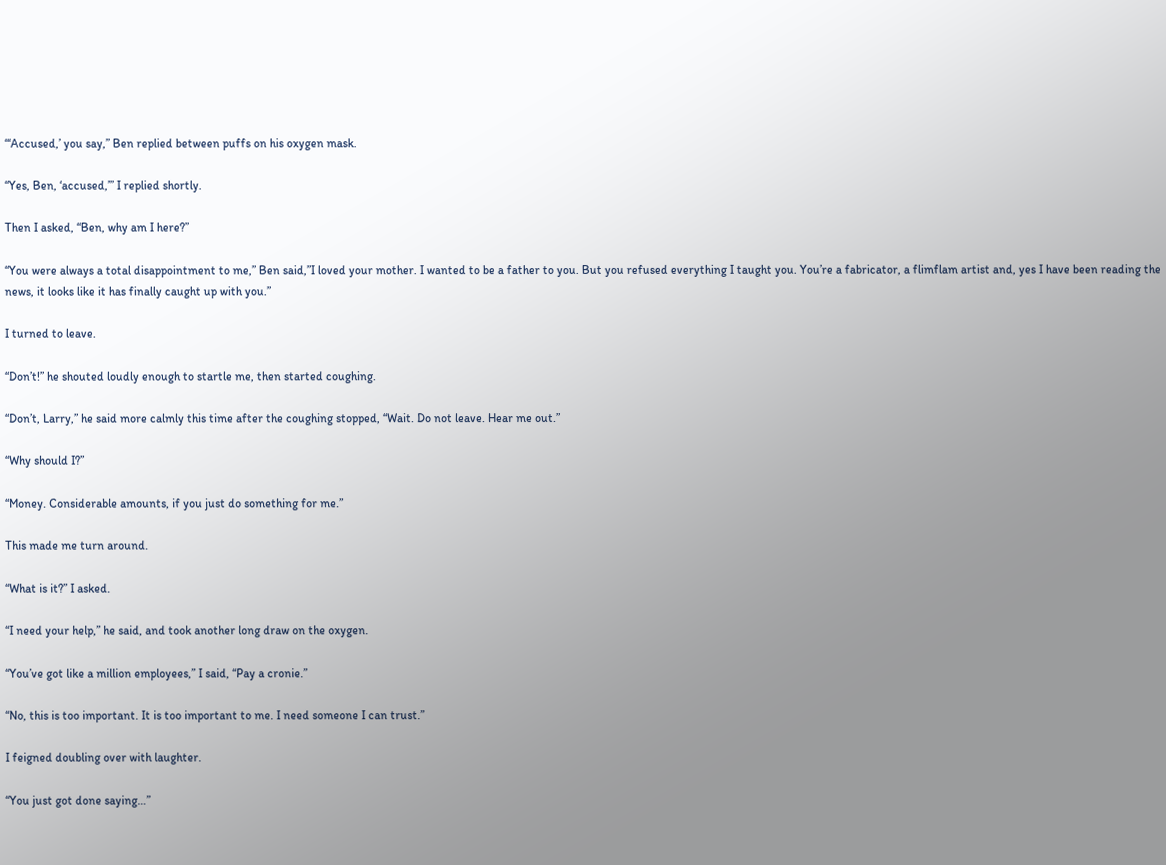“‘Accused,’ you say,” Ben replied between puffs on his oxygen mask.

“Yes, Ben, ‘accused,’” I replied shortly.

Then I asked, “Ben, why am I here?”

“You were always a total disappointment to me,” Ben said,”I loved your mother. I wanted to be a father to you. But you refused everything I taught you. You’re a fabricator, a flimflam artist and, yes I have been reading the news, it looks like it has finally caught up with you.”

I turned to leave.

“Don’t!” he shouted loudly enough to startle me, then started coughing.

“Don’t, Larry,” he said more calmly this time after the coughing stopped, “Wait. Do not leave. Hear me out.”

“Why should I?”

“Money. Considerable amounts, if you just do something for me.”

This made me turn around.

“What is it?” I asked.

“I need your help,” he said, and took another long draw on the oxygen.

“You’ve got like a million employees,” I said, “Pay a cronie.”

“No, this is too important. It is too important to me. I need someone I can trust.”

I feigned doubling over with laughter.

“You just got done saying…”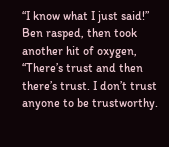“I know what I just said!” Ben rasped, then took another hit of oxygen, “There’s trust and then there’s trust. I don’t trust anyone to be trustworthy.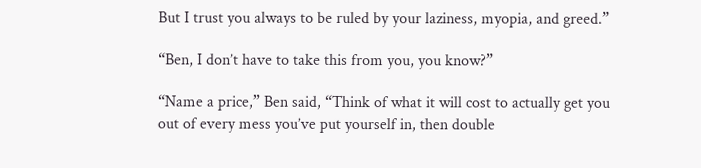But I trust you always to be ruled by your laziness, myopia, and greed.”

“Ben, I don’t have to take this from you, you know?”

“Name a price,” Ben said, “Think of what it will cost to actually get you out of every mess you’ve put yourself in, then double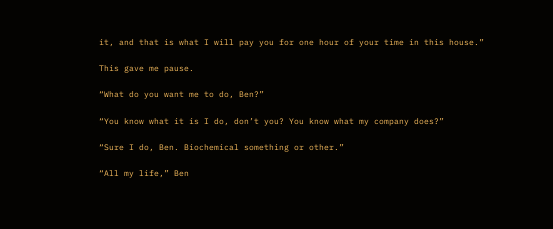it, and that is what I will pay you for one hour of your time in this house.”

This gave me pause.

“What do you want me to do, Ben?”

“You know what it is I do, don’t you? You know what my company does?”

“Sure I do, Ben. Biochemical something or other.”

“All my life,” Ben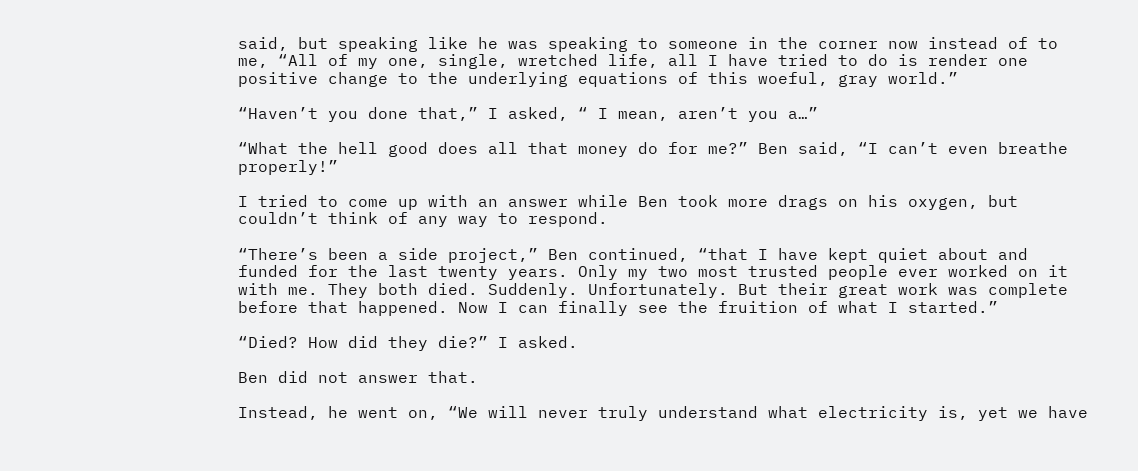said, but speaking like he was speaking to someone in the corner now instead of to me, “All of my one, single, wretched life, all I have tried to do is render one positive change to the underlying equations of this woeful, gray world.”

“Haven’t you done that,” I asked, “ I mean, aren’t you a…”

“What the hell good does all that money do for me?” Ben said, “I can’t even breathe properly!”

I tried to come up with an answer while Ben took more drags on his oxygen, but couldn’t think of any way to respond.

“There’s been a side project,” Ben continued, “that I have kept quiet about and funded for the last twenty years. Only my two most trusted people ever worked on it with me. They both died. Suddenly. Unfortunately. But their great work was complete before that happened. Now I can finally see the fruition of what I started.”

“Died? How did they die?” I asked.

Ben did not answer that.

Instead, he went on, “We will never truly understand what electricity is, yet we have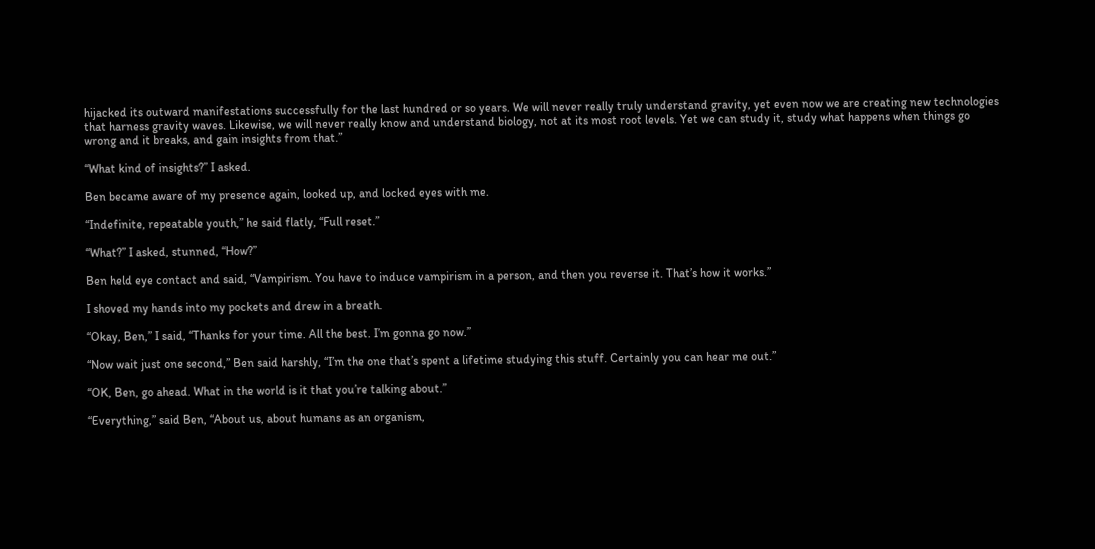hijacked its outward manifestations successfully for the last hundred or so years. We will never really truly understand gravity, yet even now we are creating new technologies that harness gravity waves. Likewise, we will never really know and understand biology, not at its most root levels. Yet we can study it, study what happens when things go wrong and it breaks, and gain insights from that.”

“What kind of insights?” I asked.

Ben became aware of my presence again, looked up, and locked eyes with me.

“Indefinite, repeatable youth,” he said flatly, “Full reset.”

“What?” I asked, stunned, “How?”

Ben held eye contact and said, “Vampirism. You have to induce vampirism in a person, and then you reverse it. That’s how it works.”

I shoved my hands into my pockets and drew in a breath.

“Okay, Ben,” I said, “Thanks for your time. All the best. I’m gonna go now.”

“Now wait just one second,” Ben said harshly, “I’m the one that’s spent a lifetime studying this stuff. Certainly you can hear me out.”

“OK, Ben, go ahead. What in the world is it that you’re talking about.”

“Everything,” said Ben, “About us, about humans as an organism,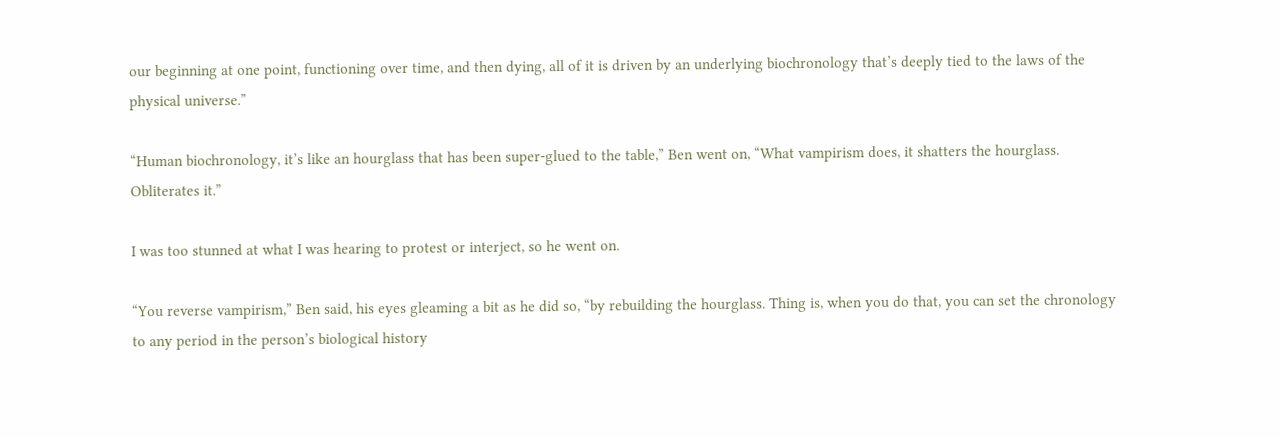our beginning at one point, functioning over time, and then dying, all of it is driven by an underlying biochronology that’s deeply tied to the laws of the physical universe.”

“Human biochronology, it’s like an hourglass that has been super-glued to the table,” Ben went on, “What vampirism does, it shatters the hourglass. Obliterates it.”

I was too stunned at what I was hearing to protest or interject, so he went on.

“You reverse vampirism,” Ben said, his eyes gleaming a bit as he did so, “by rebuilding the hourglass. Thing is, when you do that, you can set the chronology to any period in the person’s biological history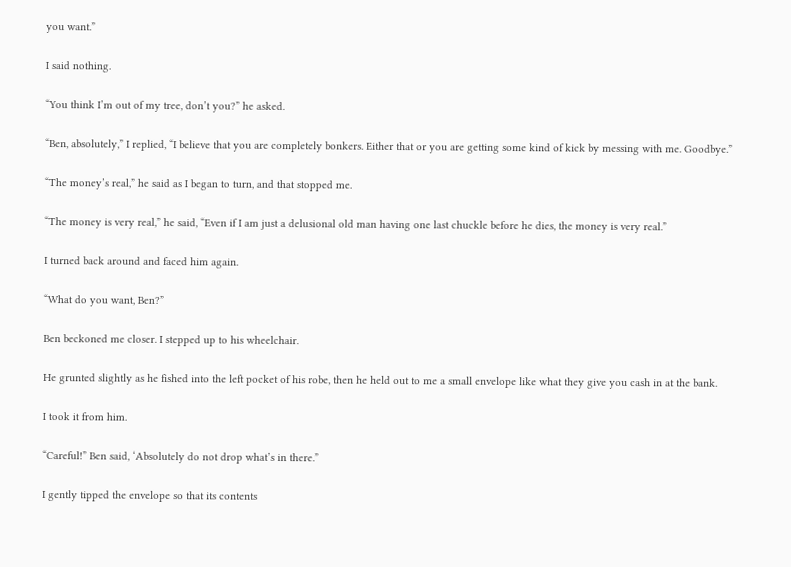you want.”

I said nothing.

“You think I’m out of my tree, don’t you?” he asked.

“Ben, absolutely,” I replied, “I believe that you are completely bonkers. Either that or you are getting some kind of kick by messing with me. Goodbye.”

“The money’s real,” he said as I began to turn, and that stopped me.

“The money is very real,” he said, “Even if I am just a delusional old man having one last chuckle before he dies, the money is very real.”

I turned back around and faced him again.

“What do you want, Ben?”

Ben beckoned me closer. I stepped up to his wheelchair.

He grunted slightly as he fished into the left pocket of his robe, then he held out to me a small envelope like what they give you cash in at the bank.

I took it from him.

“Careful!” Ben said, ‘Absolutely do not drop what’s in there.”

I gently tipped the envelope so that its contents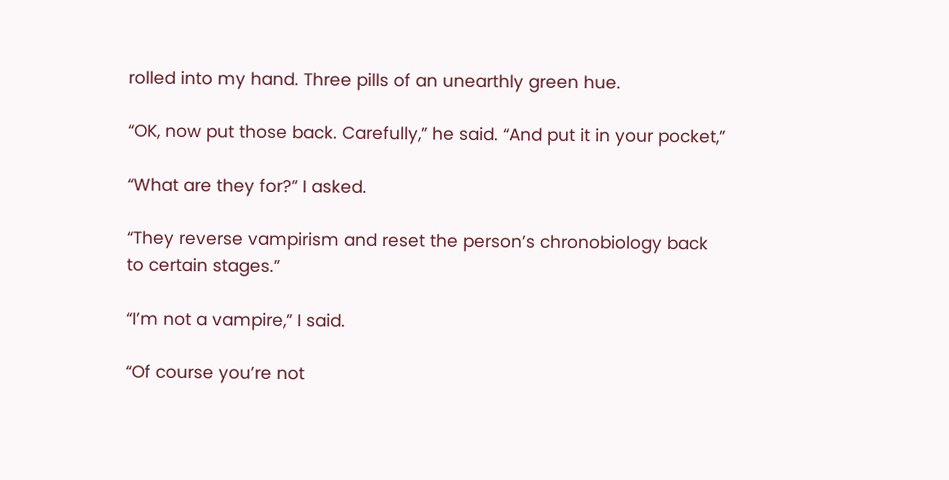rolled into my hand. Three pills of an unearthly green hue.

“OK, now put those back. Carefully,” he said. “And put it in your pocket,”

“What are they for?” I asked.

“They reverse vampirism and reset the person’s chronobiology back to certain stages.”

“I’m not a vampire,” I said.

“Of course you’re not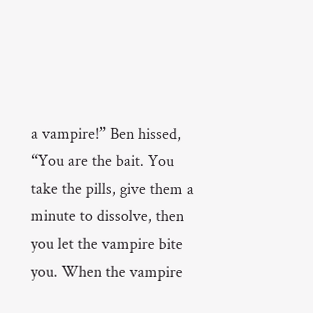a vampire!” Ben hissed, “You are the bait. You take the pills, give them a minute to dissolve, then you let the vampire bite you. When the vampire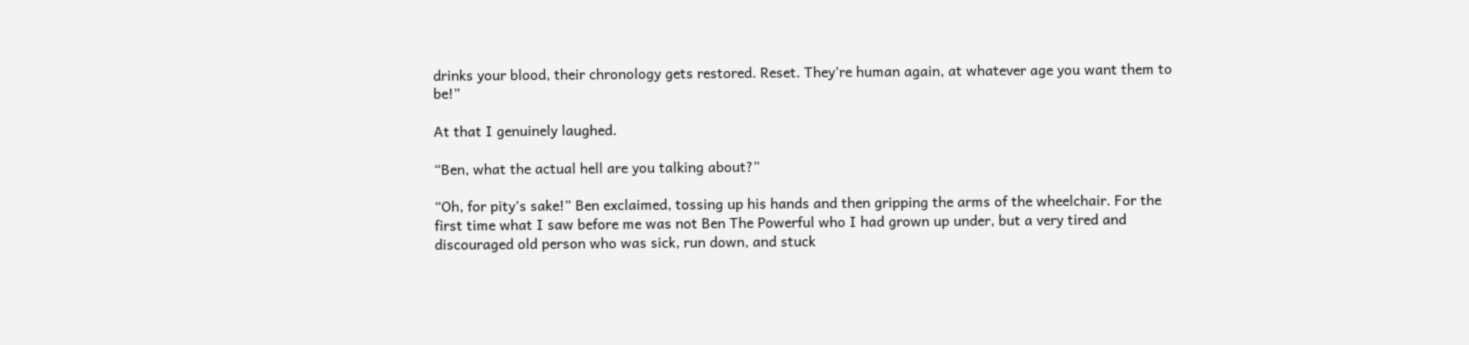drinks your blood, their chronology gets restored. Reset. They’re human again, at whatever age you want them to be!”

At that I genuinely laughed.

“Ben, what the actual hell are you talking about?”

“Oh, for pity’s sake!” Ben exclaimed, tossing up his hands and then gripping the arms of the wheelchair. For the first time what I saw before me was not Ben The Powerful who I had grown up under, but a very tired and discouraged old person who was sick, run down, and stuck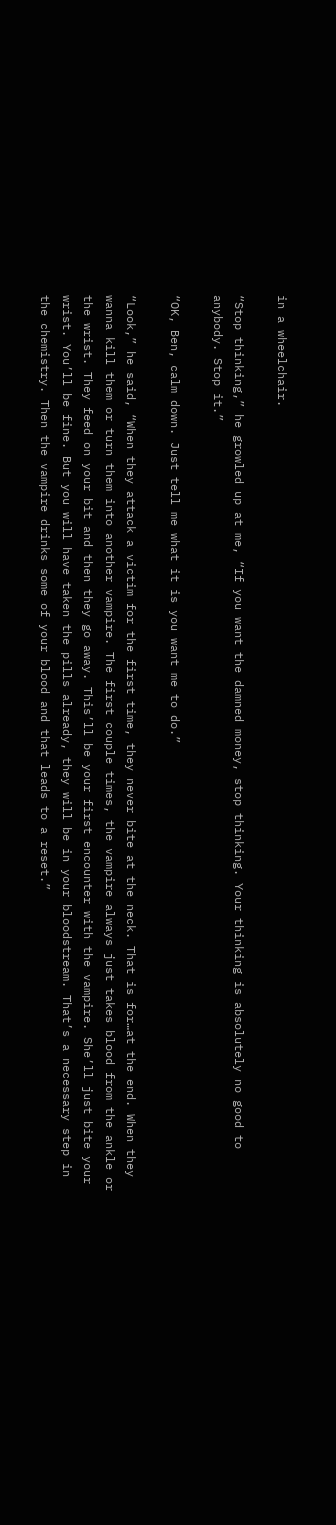in a wheelchair.

“Stop thinking,” he growled up at me, “If you want the damned money, stop thinking. Your thinking is absolutely no good to anybody. Stop it.”

“OK, Ben, calm down. Just tell me what it is you want me to do.”

“Look,” he said, “When they attack a victim for the first time, they never bite at the neck. That is for…at the end. When they wanna kill them or turn them into another vampire. The first couple times, the vampire always just takes blood from the ankle or the wrist. They feed on your bit and then they go away. This’ll be your first encounter with the vampire. She’ll just bite your wrist. You’ll be fine. But you will have taken the pills already, they will be in your bloodstream. That’s a necessary step in the chemistry. Then the vampire drinks some of your blood and that leads to a reset.”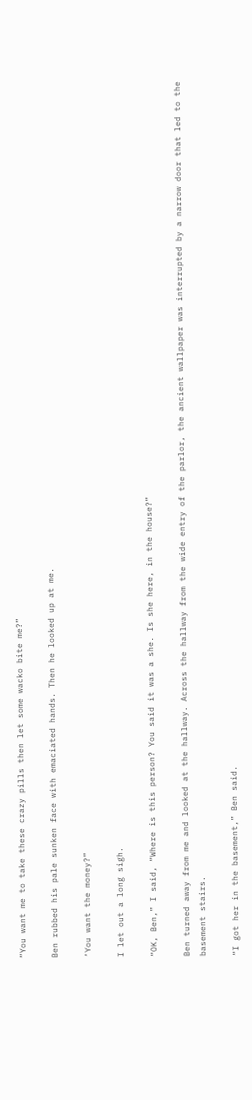“You want me to take these crazy pills then let some wacko bite me?”

Ben rubbed his pale sunken face with emaciated hands. Then he looked up at me.

‘You want the money?”

I let out a long sigh.

“OK, Ben,” I said, “Where is this person? You said it was a she. Is she here, in the house?”

Ben turned away from me and looked at the hallway. Across the hallway from the wide entry of the parlor, the ancient wallpaper was interrupted by a narrow door that led to the basement stairs.

“I got her in the basement,” Ben said.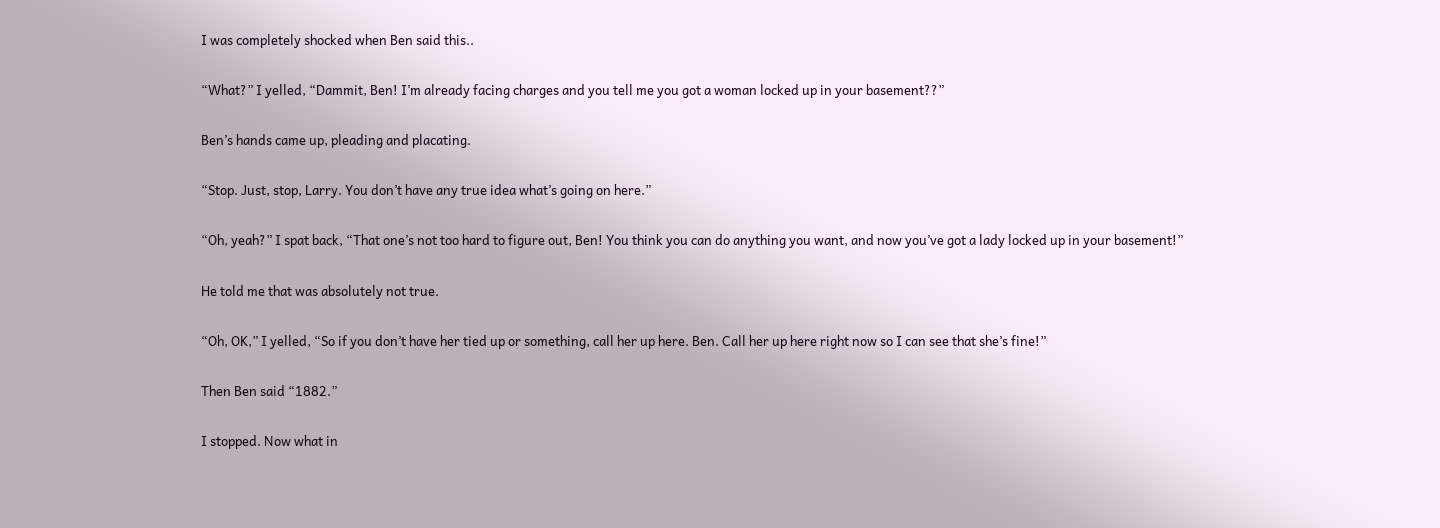I was completely shocked when Ben said this..

“What?” I yelled, “Dammit, Ben! I’m already facing charges and you tell me you got a woman locked up in your basement??”

Ben’s hands came up, pleading and placating.

“Stop. Just, stop, Larry. You don’t have any true idea what’s going on here.”

“Oh, yeah?” I spat back, “That one’s not too hard to figure out, Ben! You think you can do anything you want, and now you’ve got a lady locked up in your basement!”

He told me that was absolutely not true.

“Oh, OK,” I yelled, “So if you don’t have her tied up or something, call her up here. Ben. Call her up here right now so I can see that she’s fine!”

Then Ben said “1882.”

I stopped. Now what in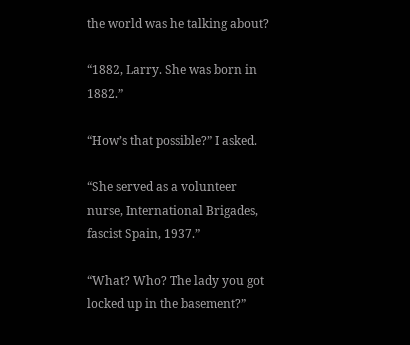the world was he talking about?

“1882, Larry. She was born in 1882.”

“How’s that possible?” I asked.

“She served as a volunteer nurse, International Brigades, fascist Spain, 1937.”

“What? Who? The lady you got locked up in the basement?”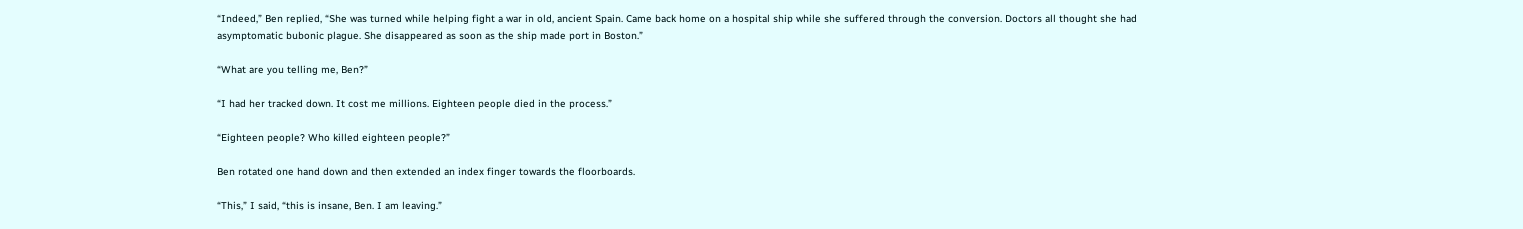“Indeed,” Ben replied, “She was turned while helping fight a war in old, ancient Spain. Came back home on a hospital ship while she suffered through the conversion. Doctors all thought she had asymptomatic bubonic plague. She disappeared as soon as the ship made port in Boston.”

“What are you telling me, Ben?”

“I had her tracked down. It cost me millions. Eighteen people died in the process.”

“Eighteen people? Who killed eighteen people?”

Ben rotated one hand down and then extended an index finger towards the floorboards.

“This,” I said, “this is insane, Ben. I am leaving.”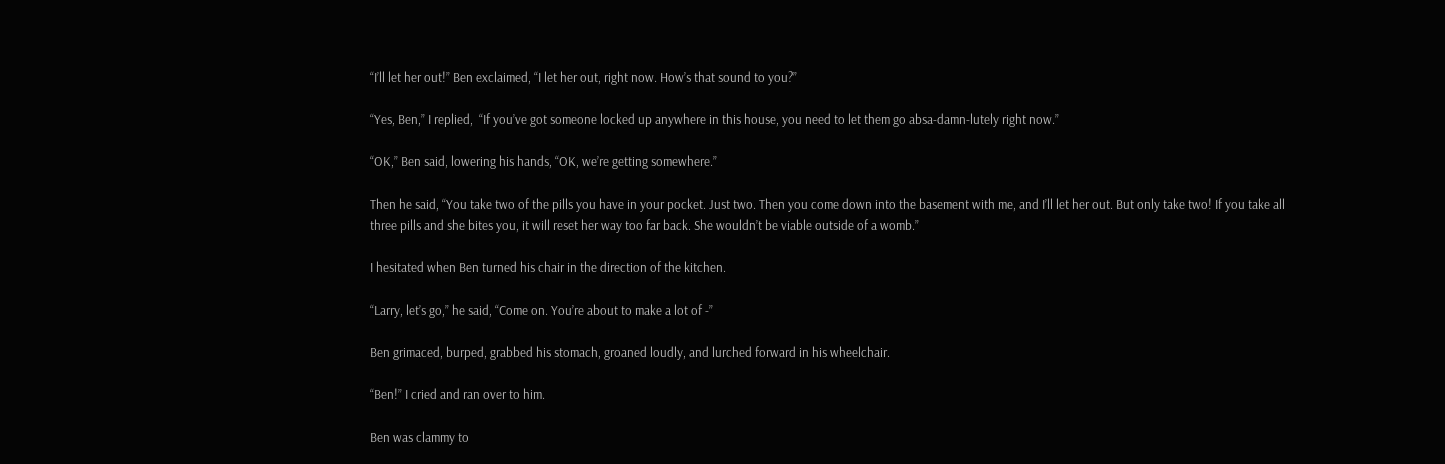“I’ll let her out!” Ben exclaimed, “I let her out, right now. How’s that sound to you?”

“Yes, Ben,” I replied,  “If you’ve got someone locked up anywhere in this house, you need to let them go absa-damn-lutely right now.”

“OK,” Ben said, lowering his hands, “OK, we’re getting somewhere.”

Then he said, “You take two of the pills you have in your pocket. Just two. Then you come down into the basement with me, and I’ll let her out. But only take two! If you take all three pills and she bites you, it will reset her way too far back. She wouldn’t be viable outside of a womb.”

I hesitated when Ben turned his chair in the direction of the kitchen.

“Larry, let’s go,” he said, “Come on. You’re about to make a lot of -”

Ben grimaced, burped, grabbed his stomach, groaned loudly, and lurched forward in his wheelchair.

“Ben!” I cried and ran over to him.

Ben was clammy to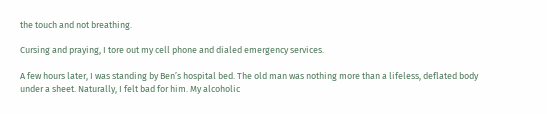the touch and not breathing.

Cursing and praying, I tore out my cell phone and dialed emergency services.

A few hours later, I was standing by Ben’s hospital bed. The old man was nothing more than a lifeless, deflated body under a sheet. Naturally, I felt bad for him. My alcoholic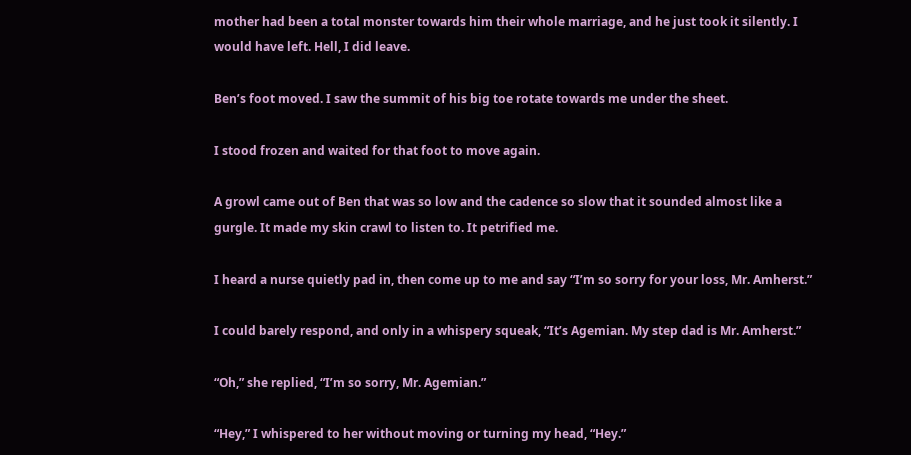mother had been a total monster towards him their whole marriage, and he just took it silently. I would have left. Hell, I did leave.

Ben’s foot moved. I saw the summit of his big toe rotate towards me under the sheet.

I stood frozen and waited for that foot to move again.

A growl came out of Ben that was so low and the cadence so slow that it sounded almost like a gurgle. It made my skin crawl to listen to. It petrified me.

I heard a nurse quietly pad in, then come up to me and say “I’m so sorry for your loss, Mr. Amherst.”

I could barely respond, and only in a whispery squeak, “It’s Agemian. My step dad is Mr. Amherst.”

“Oh,” she replied, “I’m so sorry, Mr. Agemian.”

“Hey,” I whispered to her without moving or turning my head, “Hey.”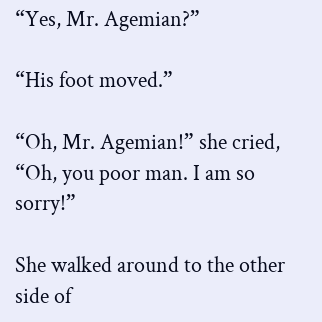“Yes, Mr. Agemian?”

“His foot moved.”

“Oh, Mr. Agemian!” she cried, “Oh, you poor man. I am so sorry!”

She walked around to the other side of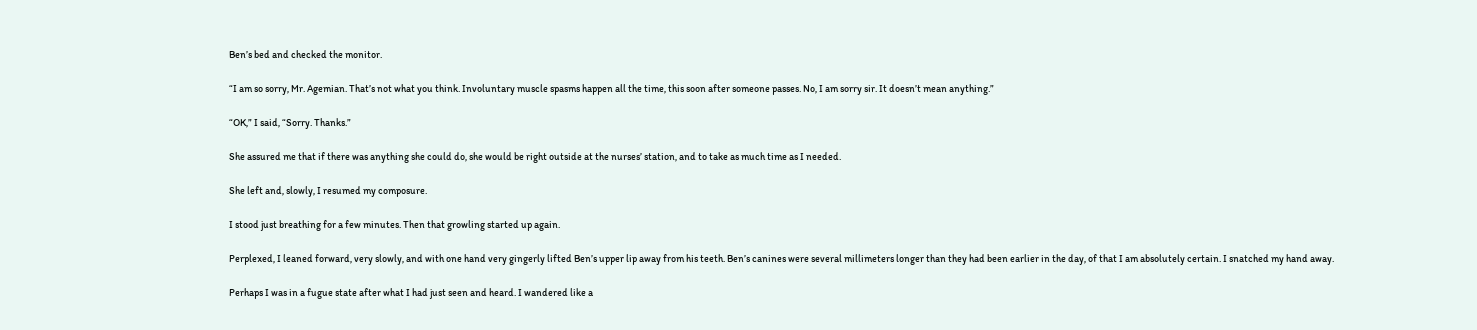Ben’s bed and checked the monitor.

“I am so sorry, Mr. Agemian. That’s not what you think. Involuntary muscle spasms happen all the time, this soon after someone passes. No, I am sorry sir. It doesn’t mean anything.”

“OK,” I said, “Sorry. Thanks.”

She assured me that if there was anything she could do, she would be right outside at the nurses’ station, and to take as much time as I needed.

She left and, slowly, I resumed my composure.

I stood just breathing for a few minutes. Then that growling started up again.

Perplexed, I leaned forward, very slowly, and with one hand very gingerly lifted Ben’s upper lip away from his teeth. Ben’s canines were several millimeters longer than they had been earlier in the day, of that I am absolutely certain. I snatched my hand away.

Perhaps I was in a fugue state after what I had just seen and heard. I wandered like a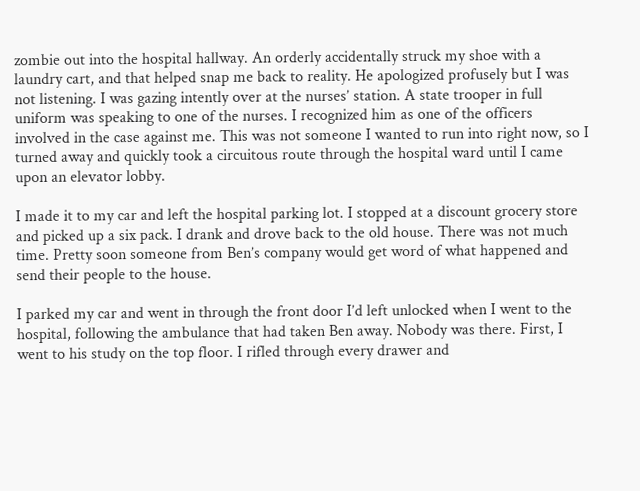zombie out into the hospital hallway. An orderly accidentally struck my shoe with a laundry cart, and that helped snap me back to reality. He apologized profusely but I was not listening. I was gazing intently over at the nurses’ station. A state trooper in full uniform was speaking to one of the nurses. I recognized him as one of the officers involved in the case against me. This was not someone I wanted to run into right now, so I turned away and quickly took a circuitous route through the hospital ward until I came upon an elevator lobby.

I made it to my car and left the hospital parking lot. I stopped at a discount grocery store and picked up a six pack. I drank and drove back to the old house. There was not much time. Pretty soon someone from Ben’s company would get word of what happened and send their people to the house.

I parked my car and went in through the front door I’d left unlocked when I went to the hospital, following the ambulance that had taken Ben away. Nobody was there. First, I went to his study on the top floor. I rifled through every drawer and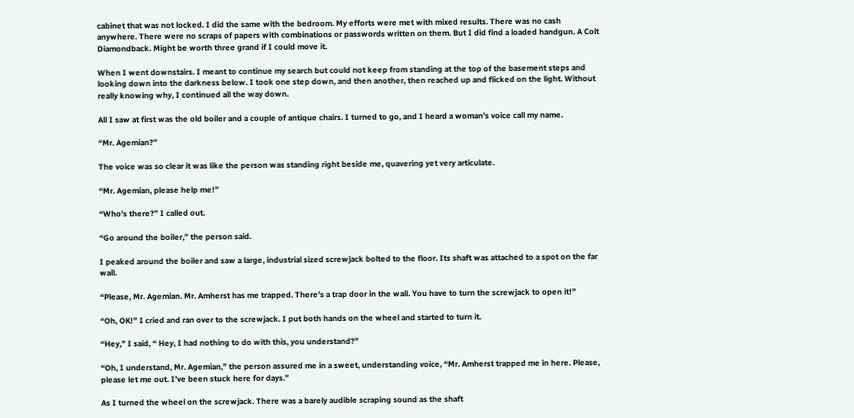cabinet that was not locked. I did the same with the bedroom. My efforts were met with mixed results. There was no cash anywhere. There were no scraps of papers with combinations or passwords written on them. But I did find a loaded handgun. A Colt Diamondback. Might be worth three grand if I could move it.

When I went downstairs. I meant to continue my search but could not keep from standing at the top of the basement steps and looking down into the darkness below. I took one step down, and then another, then reached up and flicked on the light. Without really knowing why, I continued all the way down.

All I saw at first was the old boiler and a couple of antique chairs. I turned to go, and I heard a woman’s voice call my name.

“Mr. Agemian?”

The voice was so clear it was like the person was standing right beside me, quavering yet very articulate.

“Mr. Agemian, please help me!”

“Who’s there?” I called out.

“Go around the boiler,” the person said.

I peaked around the boiler and saw a large, industrial sized screwjack bolted to the floor. Its shaft was attached to a spot on the far wall.

“Please, Mr. Agemian. Mr. Amherst has me trapped. There’s a trap door in the wall. You have to turn the screwjack to open it!”

“Oh, OK!” I cried and ran over to the screwjack. I put both hands on the wheel and started to turn it.

“Hey,” I said, “ Hey, I had nothing to do with this, you understand?”

“Oh, I understand, Mr. Agemian,” the person assured me in a sweet, understanding voice, “Mr. Amherst trapped me in here. Please, please let me out. I’ve been stuck here for days.”

As I turned the wheel on the screwjack. There was a barely audible scraping sound as the shaft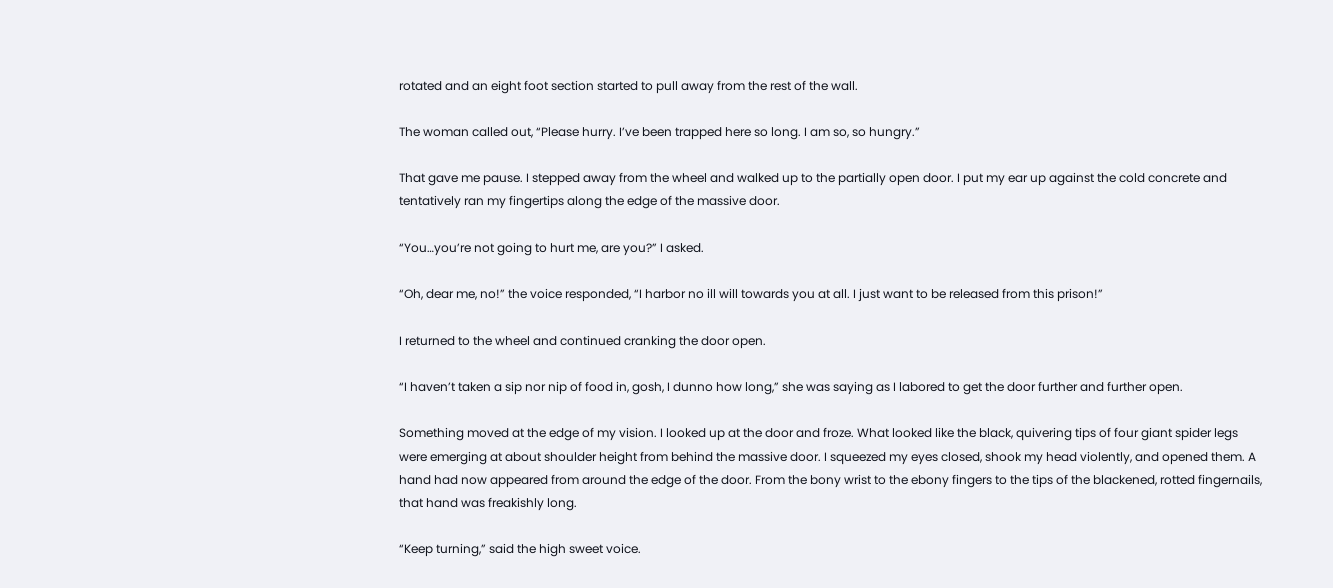rotated and an eight foot section started to pull away from the rest of the wall.

The woman called out, “Please hurry. I’ve been trapped here so long. I am so, so hungry.”

That gave me pause. I stepped away from the wheel and walked up to the partially open door. I put my ear up against the cold concrete and tentatively ran my fingertips along the edge of the massive door.

“You…you’re not going to hurt me, are you?” I asked.

“Oh, dear me, no!” the voice responded, “I harbor no ill will towards you at all. I just want to be released from this prison!”

I returned to the wheel and continued cranking the door open.

“I haven’t taken a sip nor nip of food in, gosh, I dunno how long,” she was saying as I labored to get the door further and further open.

Something moved at the edge of my vision. I looked up at the door and froze. What looked like the black, quivering tips of four giant spider legs were emerging at about shoulder height from behind the massive door. I squeezed my eyes closed, shook my head violently, and opened them. A hand had now appeared from around the edge of the door. From the bony wrist to the ebony fingers to the tips of the blackened, rotted fingernails, that hand was freakishly long.

“Keep turning,” said the high sweet voice.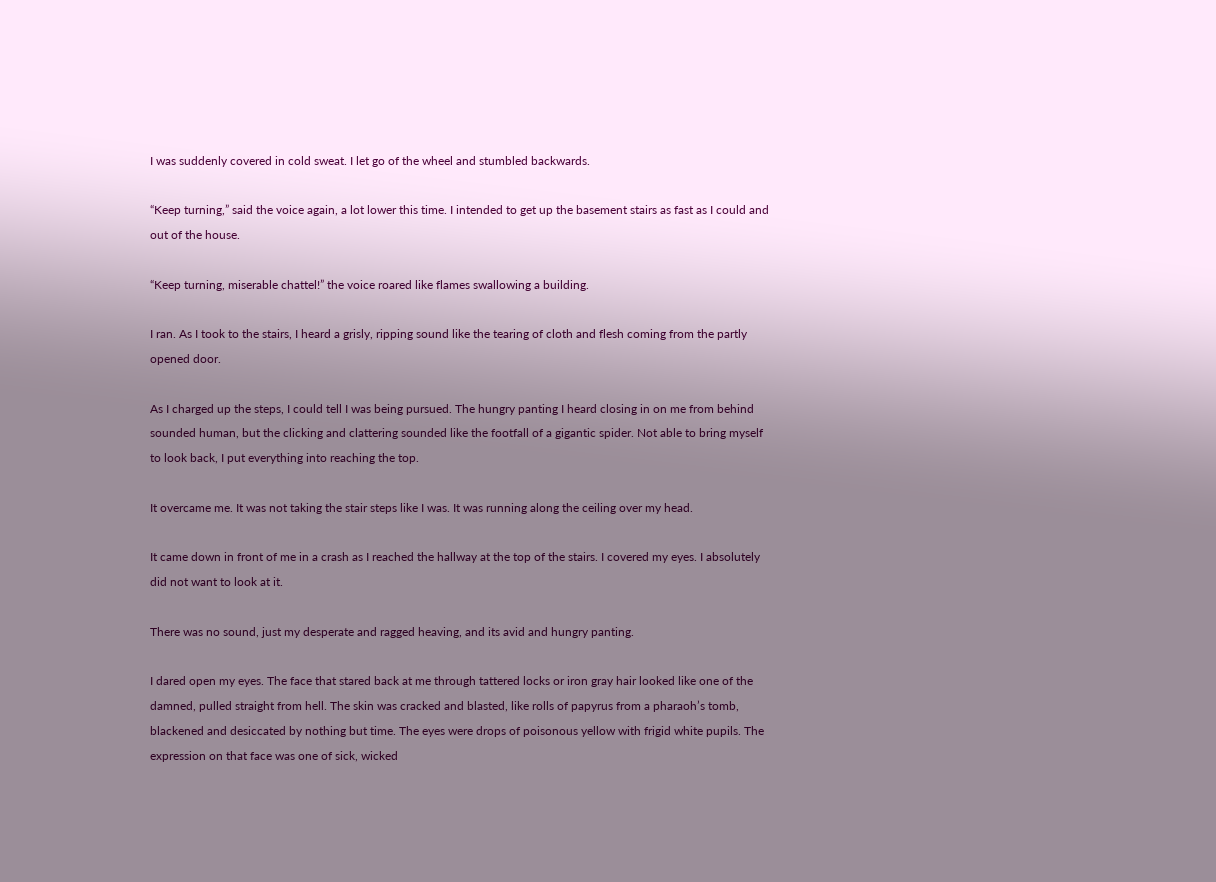I was suddenly covered in cold sweat. I let go of the wheel and stumbled backwards.

“Keep turning,” said the voice again, a lot lower this time. I intended to get up the basement stairs as fast as I could and out of the house.

“Keep turning, miserable chattel!” the voice roared like flames swallowing a building.

I ran. As I took to the stairs, I heard a grisly, ripping sound like the tearing of cloth and flesh coming from the partly opened door.

As I charged up the steps, I could tell I was being pursued. The hungry panting I heard closing in on me from behind sounded human, but the clicking and clattering sounded like the footfall of a gigantic spider. Not able to bring myself to look back, I put everything into reaching the top.

It overcame me. It was not taking the stair steps like I was. It was running along the ceiling over my head.

It came down in front of me in a crash as I reached the hallway at the top of the stairs. I covered my eyes. I absolutely did not want to look at it.

There was no sound, just my desperate and ragged heaving, and its avid and hungry panting.

I dared open my eyes. The face that stared back at me through tattered locks or iron gray hair looked like one of the damned, pulled straight from hell. The skin was cracked and blasted, like rolls of papyrus from a pharaoh’s tomb, blackened and desiccated by nothing but time. The eyes were drops of poisonous yellow with frigid white pupils. The expression on that face was one of sick, wicked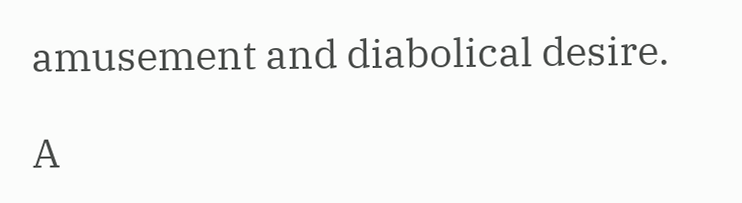amusement and diabolical desire.

A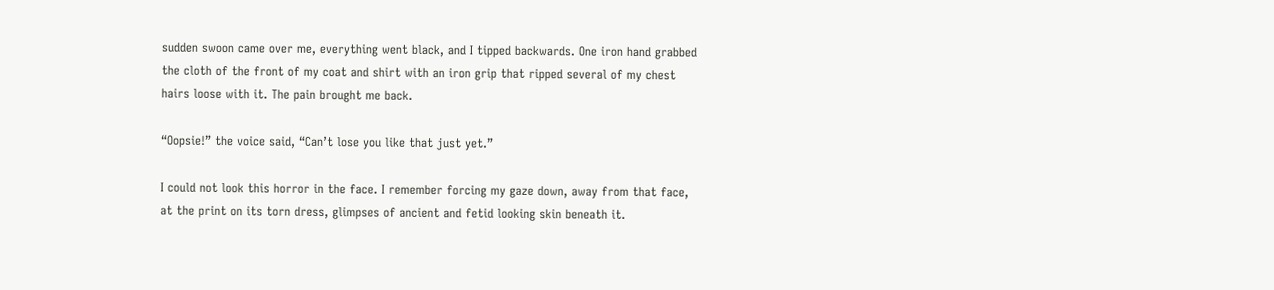sudden swoon came over me, everything went black, and I tipped backwards. One iron hand grabbed the cloth of the front of my coat and shirt with an iron grip that ripped several of my chest hairs loose with it. The pain brought me back.

“Oopsie!” the voice said, “Can’t lose you like that just yet.”

I could not look this horror in the face. I remember forcing my gaze down, away from that face, at the print on its torn dress, glimpses of ancient and fetid looking skin beneath it.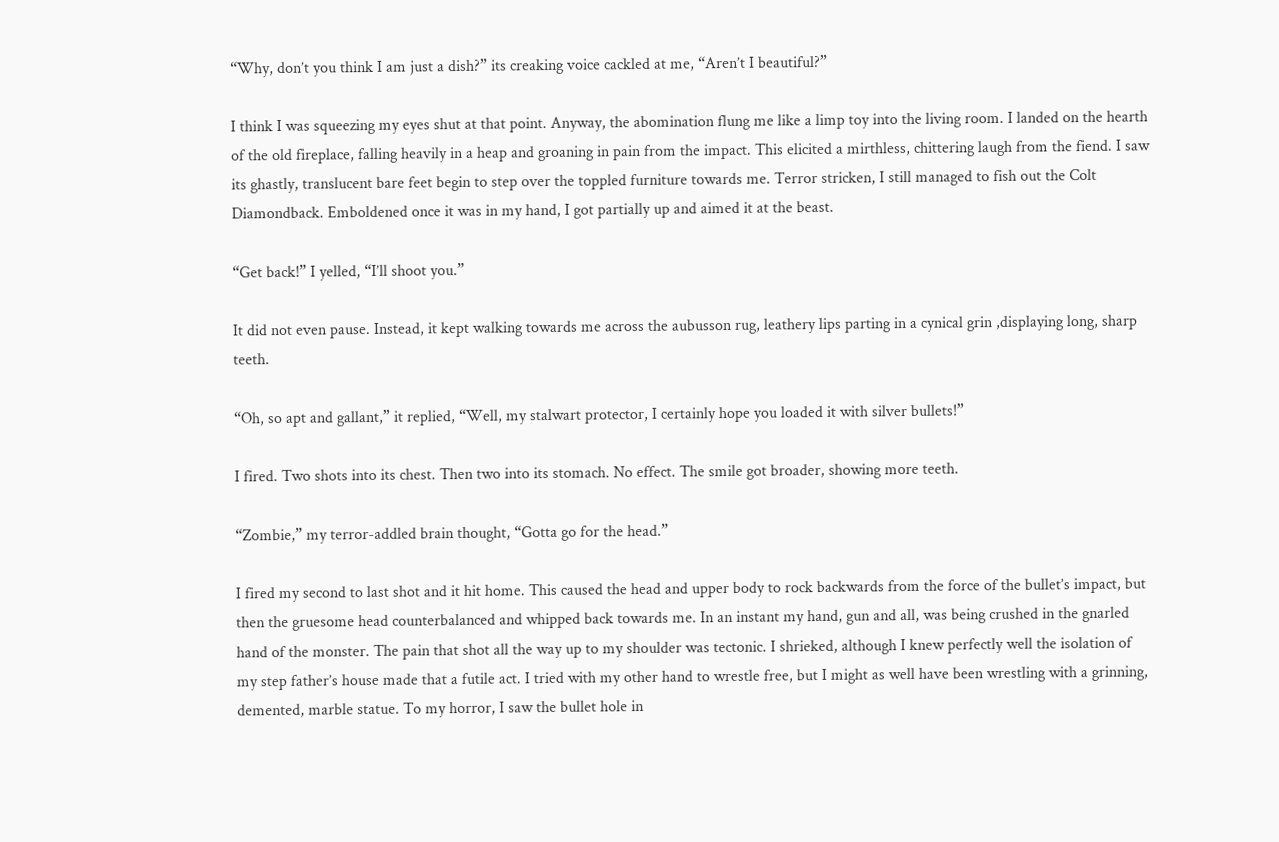“Why, don’t you think I am just a dish?” its creaking voice cackled at me, “Aren’t I beautiful?”

I think I was squeezing my eyes shut at that point. Anyway, the abomination flung me like a limp toy into the living room. I landed on the hearth of the old fireplace, falling heavily in a heap and groaning in pain from the impact. This elicited a mirthless, chittering laugh from the fiend. I saw its ghastly, translucent bare feet begin to step over the toppled furniture towards me. Terror stricken, I still managed to fish out the Colt Diamondback. Emboldened once it was in my hand, I got partially up and aimed it at the beast.

“Get back!” I yelled, “I’ll shoot you.”

It did not even pause. Instead, it kept walking towards me across the aubusson rug, leathery lips parting in a cynical grin ,displaying long, sharp teeth.

“Oh, so apt and gallant,” it replied, “Well, my stalwart protector, I certainly hope you loaded it with silver bullets!”

I fired. Two shots into its chest. Then two into its stomach. No effect. The smile got broader, showing more teeth.

“Zombie,” my terror-addled brain thought, “Gotta go for the head.”

I fired my second to last shot and it hit home. This caused the head and upper body to rock backwards from the force of the bullet’s impact, but then the gruesome head counterbalanced and whipped back towards me. In an instant my hand, gun and all, was being crushed in the gnarled hand of the monster. The pain that shot all the way up to my shoulder was tectonic. I shrieked, although I knew perfectly well the isolation of my step father’s house made that a futile act. I tried with my other hand to wrestle free, but I might as well have been wrestling with a grinning, demented, marble statue. To my horror, I saw the bullet hole in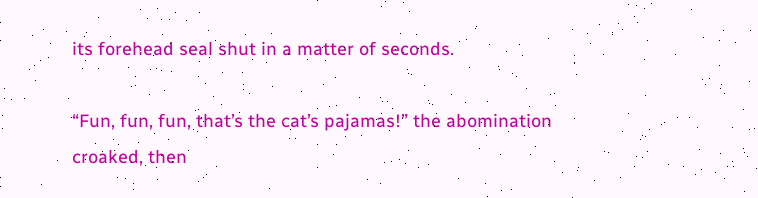its forehead seal shut in a matter of seconds.

“Fun, fun, fun, that’s the cat’s pajamas!” the abomination croaked, then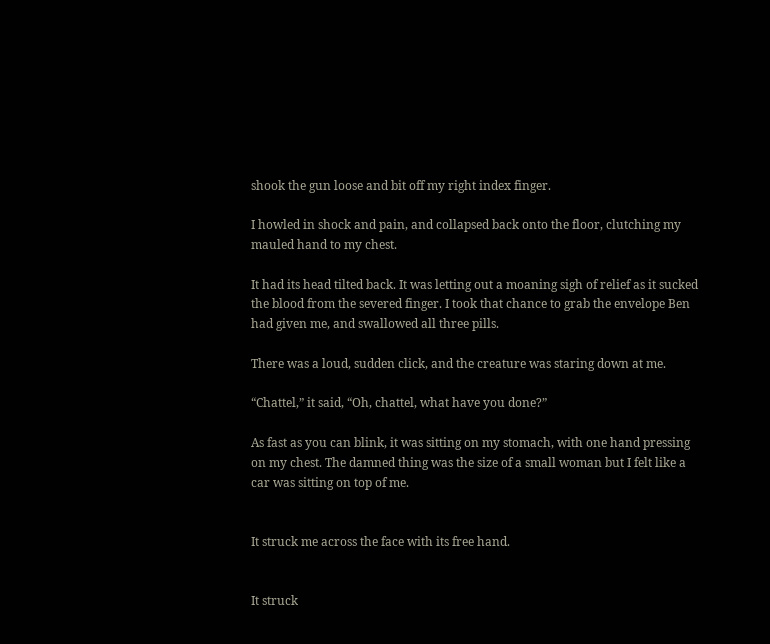shook the gun loose and bit off my right index finger.

I howled in shock and pain, and collapsed back onto the floor, clutching my mauled hand to my chest.

It had its head tilted back. It was letting out a moaning sigh of relief as it sucked the blood from the severed finger. I took that chance to grab the envelope Ben had given me, and swallowed all three pills.

There was a loud, sudden click, and the creature was staring down at me.

“Chattel,” it said, “Oh, chattel, what have you done?”

As fast as you can blink, it was sitting on my stomach, with one hand pressing on my chest. The damned thing was the size of a small woman but I felt like a car was sitting on top of me.


It struck me across the face with its free hand.


It struck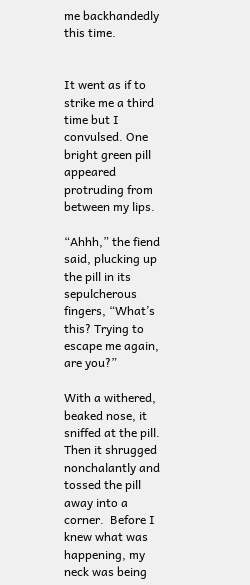me backhandedly this time.


It went as if to strike me a third time but I convulsed. One bright green pill appeared protruding from between my lips.

“Ahhh,” the fiend said, plucking up the pill in its sepulcherous fingers, “What’s this? Trying to escape me again, are you?”

With a withered, beaked nose, it sniffed at the pill. Then it shrugged nonchalantly and tossed the pill away into a corner.  Before I knew what was happening, my neck was being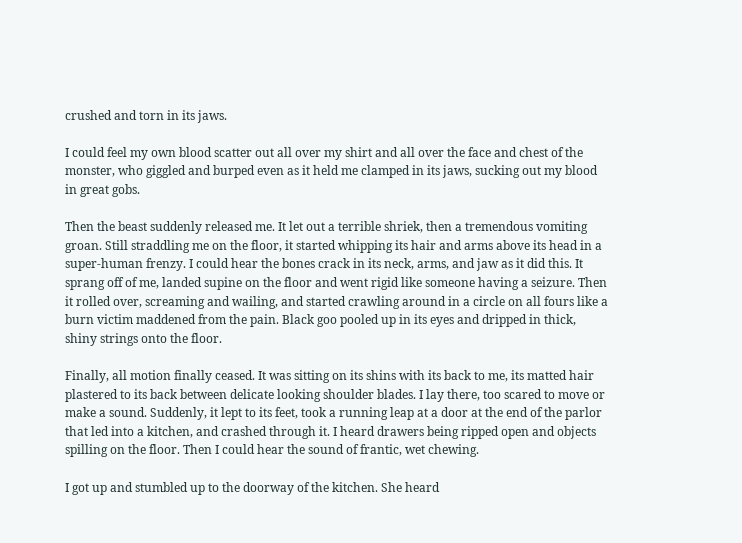crushed and torn in its jaws.

I could feel my own blood scatter out all over my shirt and all over the face and chest of the monster, who giggled and burped even as it held me clamped in its jaws, sucking out my blood in great gobs.

Then the beast suddenly released me. It let out a terrible shriek, then a tremendous vomiting groan. Still straddling me on the floor, it started whipping its hair and arms above its head in a super-human frenzy. I could hear the bones crack in its neck, arms, and jaw as it did this. It sprang off of me, landed supine on the floor and went rigid like someone having a seizure. Then it rolled over, screaming and wailing, and started crawling around in a circle on all fours like a burn victim maddened from the pain. Black goo pooled up in its eyes and dripped in thick, shiny strings onto the floor.

Finally, all motion finally ceased. It was sitting on its shins with its back to me, its matted hair plastered to its back between delicate looking shoulder blades. I lay there, too scared to move or make a sound. Suddenly, it lept to its feet, took a running leap at a door at the end of the parlor that led into a kitchen, and crashed through it. I heard drawers being ripped open and objects spilling on the floor. Then I could hear the sound of frantic, wet chewing.

I got up and stumbled up to the doorway of the kitchen. She heard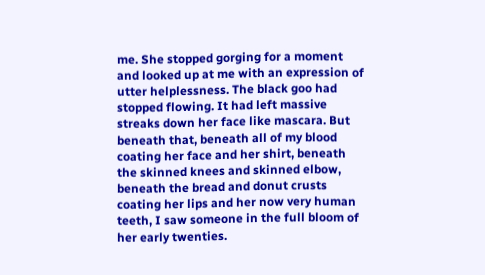me. She stopped gorging for a moment and looked up at me with an expression of utter helplessness. The black goo had stopped flowing. It had left massive streaks down her face like mascara. But beneath that, beneath all of my blood coating her face and her shirt, beneath the skinned knees and skinned elbow, beneath the bread and donut crusts coating her lips and her now very human teeth, I saw someone in the full bloom of her early twenties.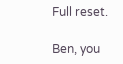Full reset.

Ben, you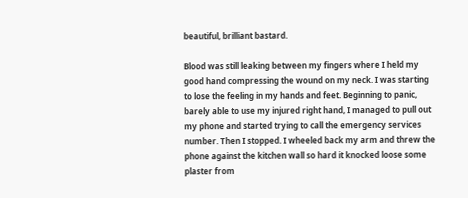beautiful, brilliant bastard.

Blood was still leaking between my fingers where I held my good hand compressing the wound on my neck. I was starting to lose the feeling in my hands and feet. Beginning to panic, barely able to use my injured right hand, I managed to pull out my phone and started trying to call the emergency services number. Then I stopped. I wheeled back my arm and threw the phone against the kitchen wall so hard it knocked loose some plaster from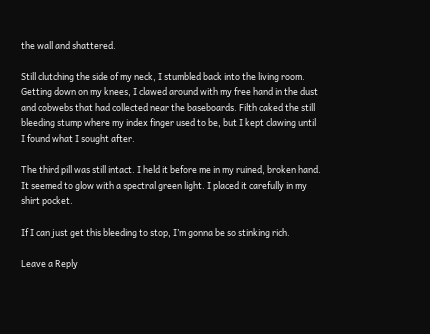the wall and shattered.

Still clutching the side of my neck, I stumbled back into the living room. Getting down on my knees, I clawed around with my free hand in the dust and cobwebs that had collected near the baseboards. Filth caked the still bleeding stump where my index finger used to be, but I kept clawing until I found what I sought after.

The third pill was still intact. I held it before me in my ruined, broken hand. It seemed to glow with a spectral green light. I placed it carefully in my shirt pocket.

If I can just get this bleeding to stop, I’m gonna be so stinking rich.

Leave a Reply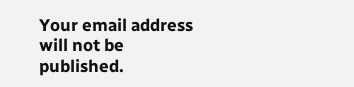Your email address will not be published.